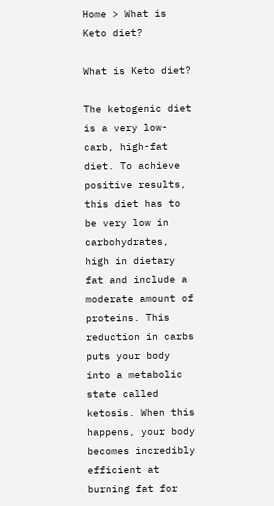Home > What is Keto diet?

What is Keto diet?

The ketogenic diet is a very low-carb, high-fat diet. To achieve positive results, this diet has to be very low in carbohydrates, high in dietary fat and include a moderate amount of proteins. This reduction in carbs puts your body into a metabolic state called ketosis. When this happens, your body becomes incredibly efficient at burning fat for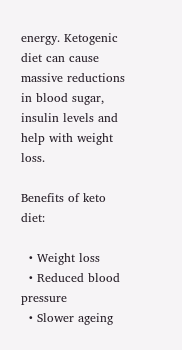energy. Ketogenic diet can cause massive reductions in blood sugar, insulin levels and help with weight loss.

Benefits of keto diet:

  • Weight loss
  • Reduced blood pressure
  • Slower ageing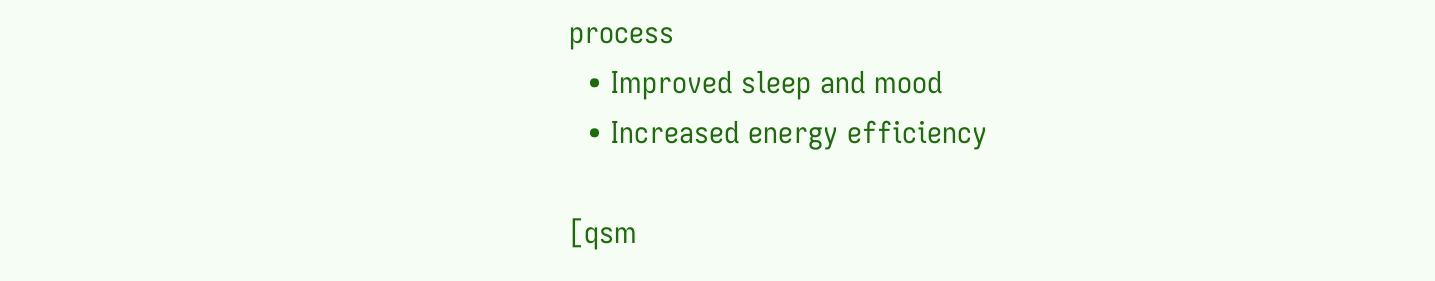process
  • Improved sleep and mood
  • Increased energy efficiency

[qsm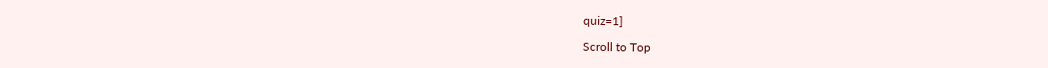quiz=1]

Scroll to Top